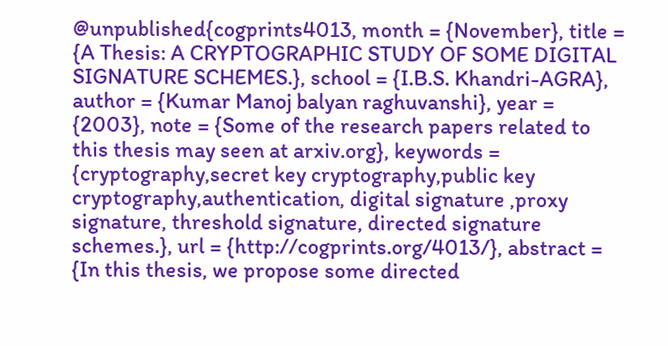@unpublished{cogprints4013, month = {November}, title = {A Thesis: A CRYPTOGRAPHIC STUDY OF SOME DIGITAL SIGNATURE SCHEMES.}, school = {I.B.S. Khandri-AGRA}, author = {Kumar Manoj balyan raghuvanshi}, year = {2003}, note = {Some of the research papers related to this thesis may seen at arxiv.org}, keywords = {cryptography,secret key cryptography,public key cryptography,authentication, digital signature ,proxy signature, threshold signature, directed signature schemes.}, url = {http://cogprints.org/4013/}, abstract = {In this thesis, we propose some directed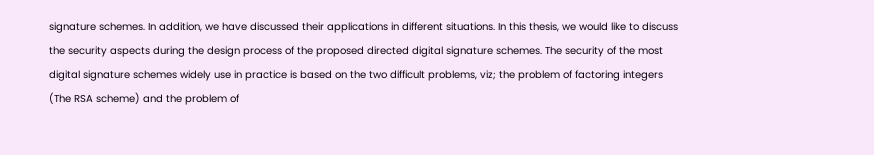signature schemes. In addition, we have discussed their applications in different situations. In this thesis, we would like to discuss the security aspects during the design process of the proposed directed digital signature schemes. The security of the most digital signature schemes widely use in practice is based on the two difficult problems, viz; the problem of factoring integers (The RSA scheme) and the problem of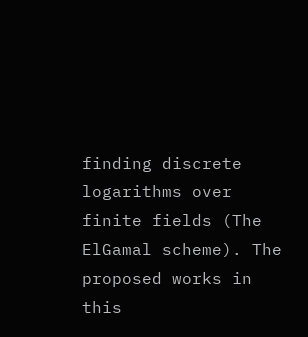finding discrete logarithms over finite fields (The ElGamal scheme). The proposed works in this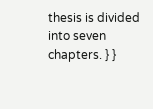thesis is divided into seven chapters. } }